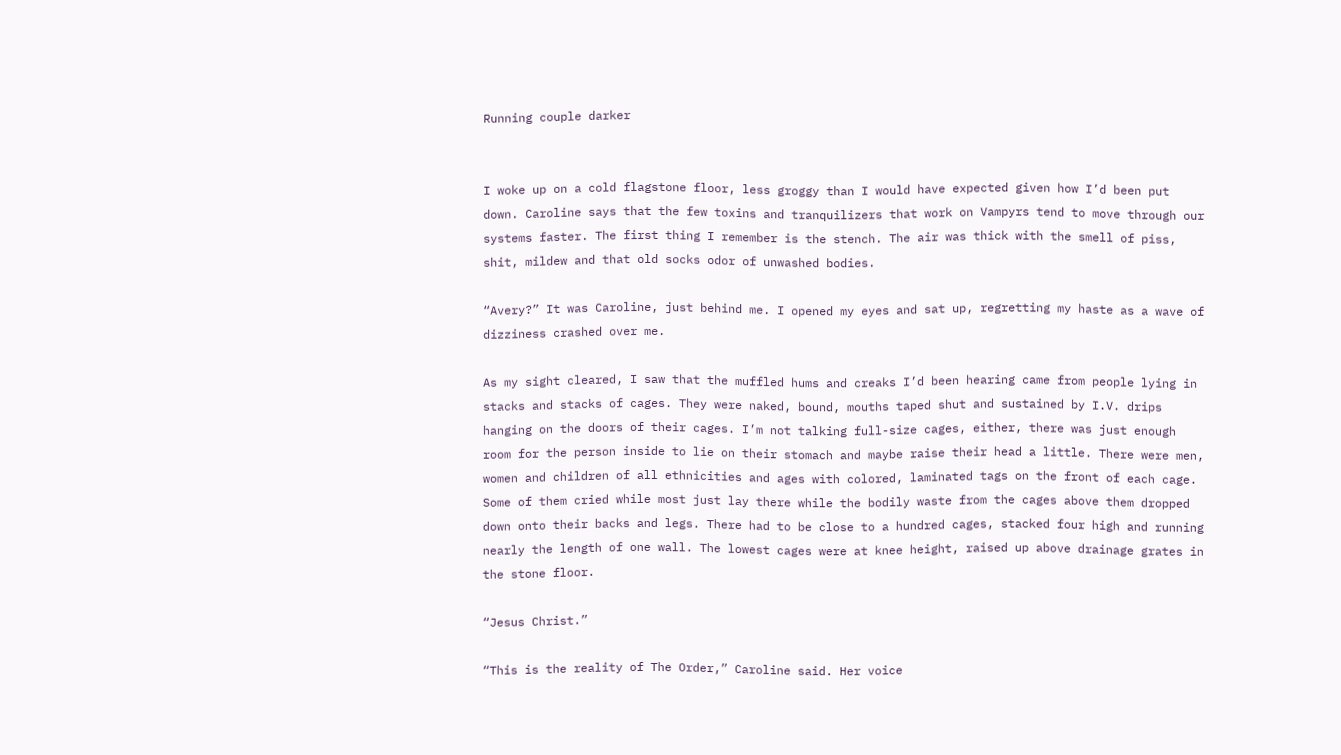Running couple darker


I woke up on a cold flagstone floor, less groggy than I would have expected given how I’d been put down. Caroline says that the few toxins and tranquilizers that work on Vampyrs tend to move through our systems faster. The first thing I remember is the stench. The air was thick with the smell of piss, shit, mildew and that old socks odor of unwashed bodies.

“Avery?” It was Caroline, just behind me. I opened my eyes and sat up, regretting my haste as a wave of dizziness crashed over me.

As my sight cleared, I saw that the muffled hums and creaks I’d been hearing came from people lying in stacks and stacks of cages. They were naked, bound, mouths taped shut and sustained by I.V. drips hanging on the doors of their cages. I’m not talking full-size cages, either, there was just enough room for the person inside to lie on their stomach and maybe raise their head a little. There were men, women and children of all ethnicities and ages with colored, laminated tags on the front of each cage. Some of them cried while most just lay there while the bodily waste from the cages above them dropped down onto their backs and legs. There had to be close to a hundred cages, stacked four high and running nearly the length of one wall. The lowest cages were at knee height, raised up above drainage grates in the stone floor.

“Jesus Christ.”

“This is the reality of The Order,” Caroline said. Her voice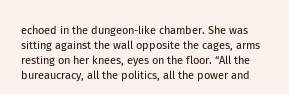echoed in the dungeon-like chamber. She was sitting against the wall opposite the cages, arms resting on her knees, eyes on the floor. “All the bureaucracy, all the politics, all the power and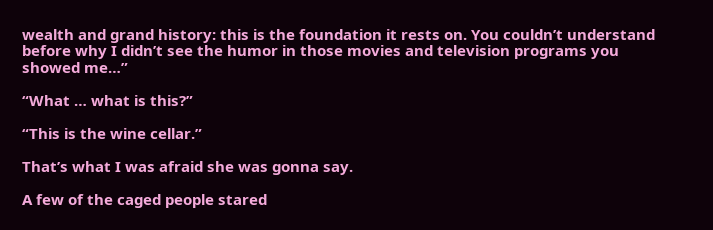wealth and grand history: this is the foundation it rests on. You couldn’t understand before why I didn’t see the humor in those movies and television programs you showed me…”

“What … what is this?”

“This is the wine cellar.”

That’s what I was afraid she was gonna say.

A few of the caged people stared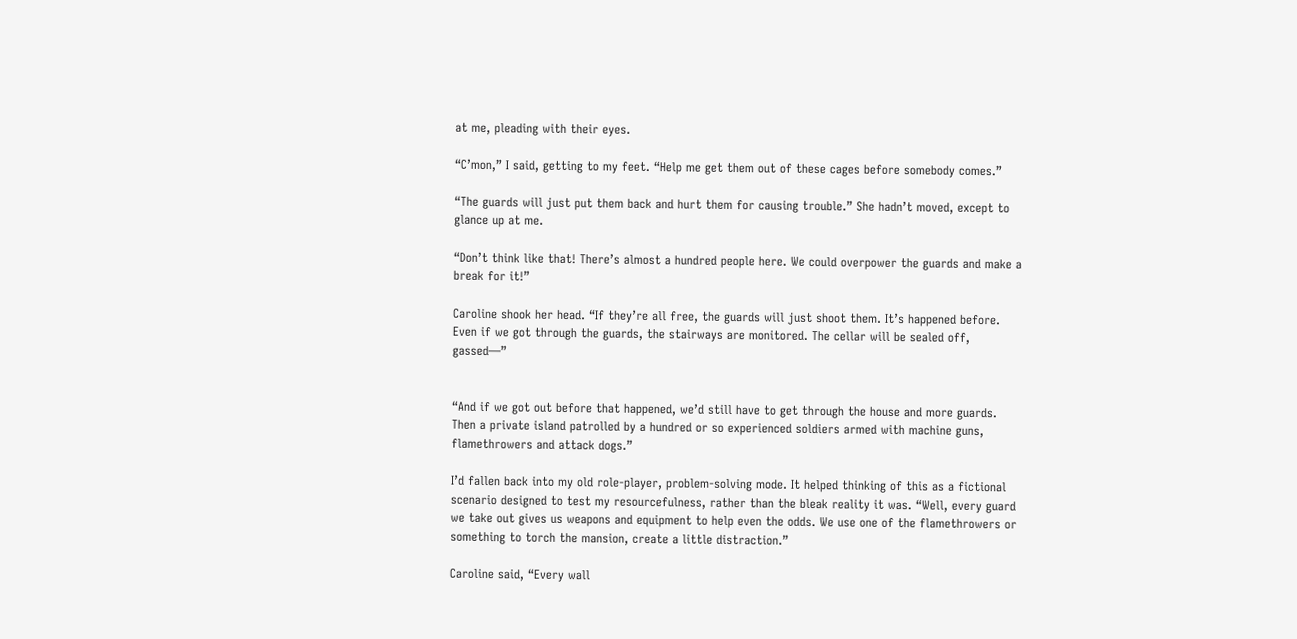at me, pleading with their eyes.

“C’mon,” I said, getting to my feet. “Help me get them out of these cages before somebody comes.”

“The guards will just put them back and hurt them for causing trouble.” She hadn’t moved, except to glance up at me.

“Don’t think like that! There’s almost a hundred people here. We could overpower the guards and make a break for it!”

Caroline shook her head. “If they’re all free, the guards will just shoot them. It’s happened before. Even if we got through the guards, the stairways are monitored. The cellar will be sealed off, gassed—”


“And if we got out before that happened, we’d still have to get through the house and more guards. Then a private island patrolled by a hundred or so experienced soldiers armed with machine guns, flamethrowers and attack dogs.”

I’d fallen back into my old role-player, problem-solving mode. It helped thinking of this as a fictional scenario designed to test my resourcefulness, rather than the bleak reality it was. “Well, every guard we take out gives us weapons and equipment to help even the odds. We use one of the flamethrowers or something to torch the mansion, create a little distraction.”

Caroline said, “Every wall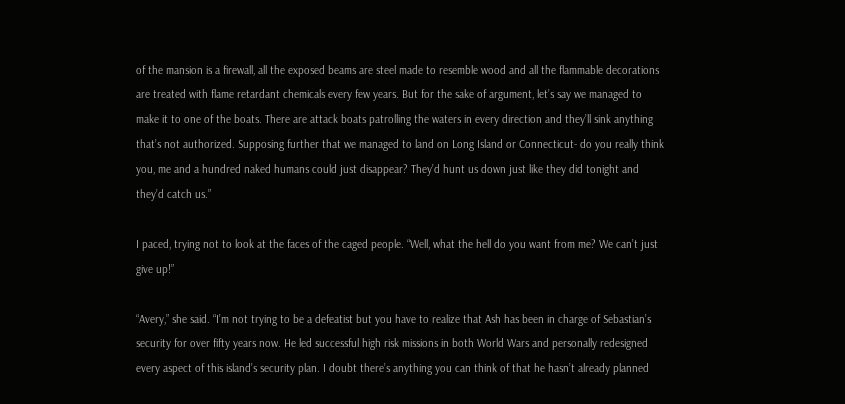of the mansion is a firewall, all the exposed beams are steel made to resemble wood and all the flammable decorations are treated with flame retardant chemicals every few years. But for the sake of argument, let’s say we managed to make it to one of the boats. There are attack boats patrolling the waters in every direction and they’ll sink anything that’s not authorized. Supposing further that we managed to land on Long Island or Connecticut- do you really think you, me and a hundred naked humans could just disappear? They’d hunt us down just like they did tonight and they’d catch us.”

I paced, trying not to look at the faces of the caged people. “Well, what the hell do you want from me? We can’t just give up!”

“Avery,” she said. “I’m not trying to be a defeatist but you have to realize that Ash has been in charge of Sebastian’s security for over fifty years now. He led successful high risk missions in both World Wars and personally redesigned every aspect of this island’s security plan. I doubt there’s anything you can think of that he hasn’t already planned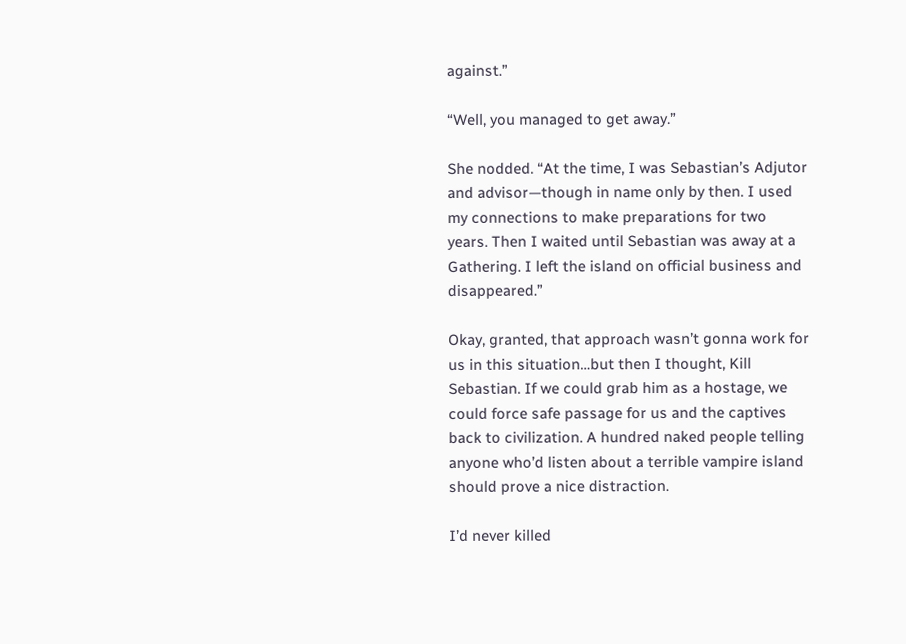against.”

“Well, you managed to get away.”

She nodded. “At the time, I was Sebastian’s Adjutor and advisor—though in name only by then. I used my connections to make preparations for two years. Then I waited until Sebastian was away at a Gathering. I left the island on official business and disappeared.”

Okay, granted, that approach wasn’t gonna work for us in this situation…but then I thought, Kill Sebastian. If we could grab him as a hostage, we could force safe passage for us and the captives back to civilization. A hundred naked people telling anyone who’d listen about a terrible vampire island should prove a nice distraction.

I’d never killed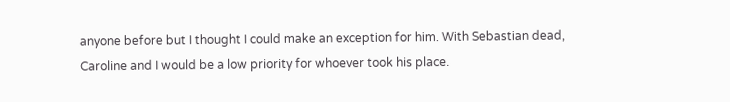anyone before but I thought I could make an exception for him. With Sebastian dead, Caroline and I would be a low priority for whoever took his place.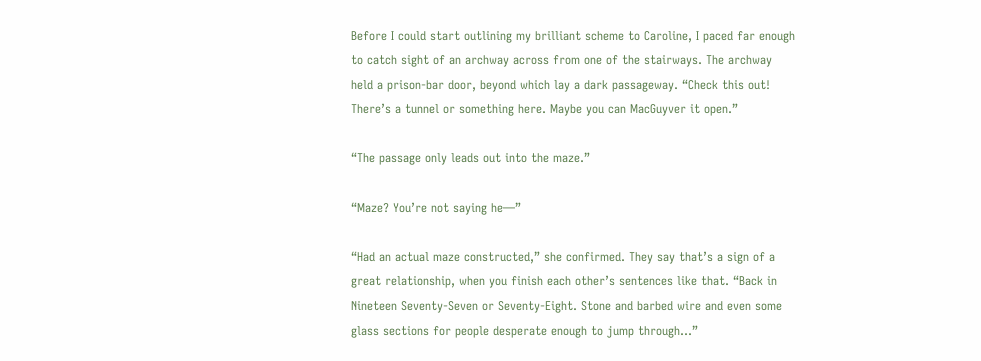Before I could start outlining my brilliant scheme to Caroline, I paced far enough to catch sight of an archway across from one of the stairways. The archway held a prison-bar door, beyond which lay a dark passageway. “Check this out! There’s a tunnel or something here. Maybe you can MacGuyver it open.”

“The passage only leads out into the maze.”

“Maze? You’re not saying he—”

“Had an actual maze constructed,” she confirmed. They say that’s a sign of a great relationship, when you finish each other’s sentences like that. “Back in Nineteen Seventy-Seven or Seventy-Eight. Stone and barbed wire and even some glass sections for people desperate enough to jump through…”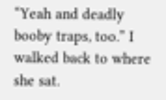“Yeah and deadly booby traps, too.” I walked back to where she sat.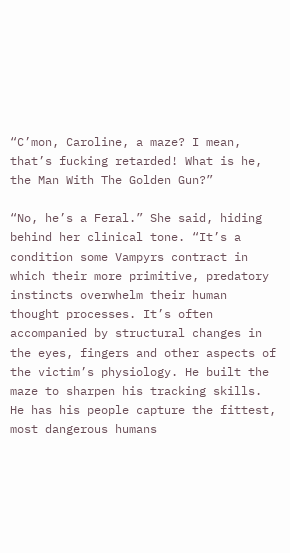“C’mon, Caroline, a maze? I mean, that’s fucking retarded! What is he, the Man With The Golden Gun?”

“No, he’s a Feral.” She said, hiding behind her clinical tone. “It’s a condition some Vampyrs contract in which their more primitive, predatory instincts overwhelm their human thought processes. It’s often accompanied by structural changes in the eyes, fingers and other aspects of the victim’s physiology. He built the maze to sharpen his tracking skills. He has his people capture the fittest, most dangerous humans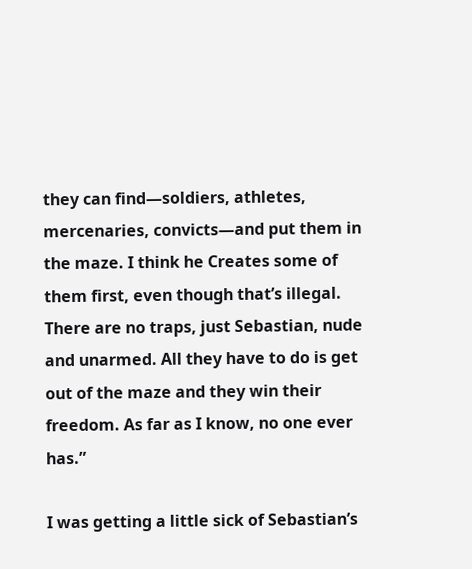they can find—soldiers, athletes, mercenaries, convicts—and put them in the maze. I think he Creates some of them first, even though that’s illegal. There are no traps, just Sebastian, nude and unarmed. All they have to do is get out of the maze and they win their freedom. As far as I know, no one ever has.”

I was getting a little sick of Sebastian’s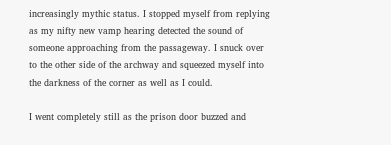increasingly mythic status. I stopped myself from replying as my nifty new vamp hearing detected the sound of someone approaching from the passageway. I snuck over to the other side of the archway and squeezed myself into the darkness of the corner as well as I could.

I went completely still as the prison door buzzed and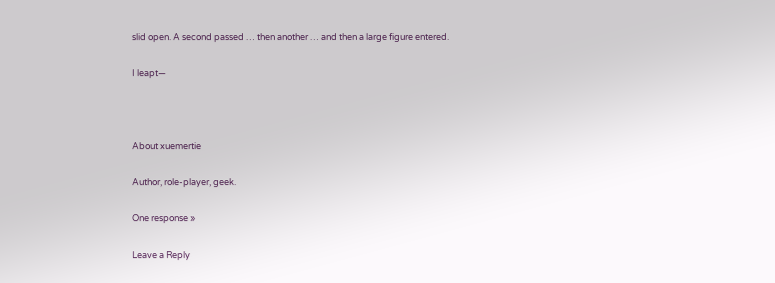slid open. A second passed … then another … and then a large figure entered.

I leapt—



About xuemertie

Author, role-player, geek.

One response »

Leave a Reply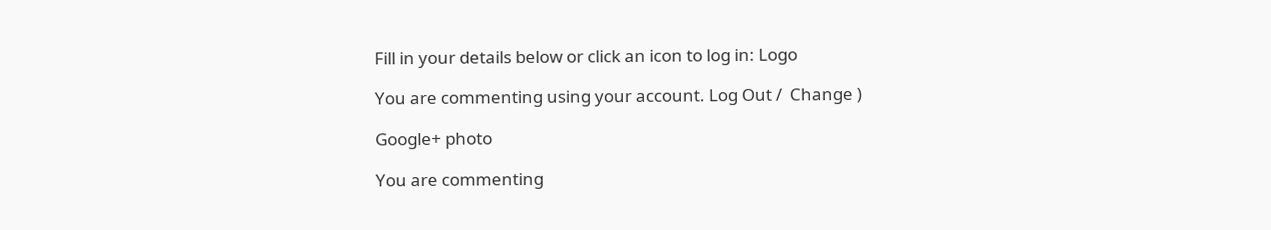Fill in your details below or click an icon to log in: Logo

You are commenting using your account. Log Out /  Change )

Google+ photo

You are commenting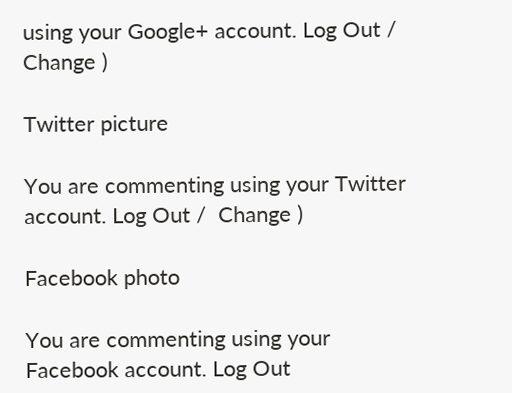using your Google+ account. Log Out /  Change )

Twitter picture

You are commenting using your Twitter account. Log Out /  Change )

Facebook photo

You are commenting using your Facebook account. Log Out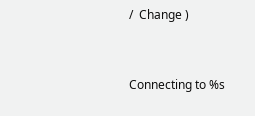/  Change )


Connecting to %s